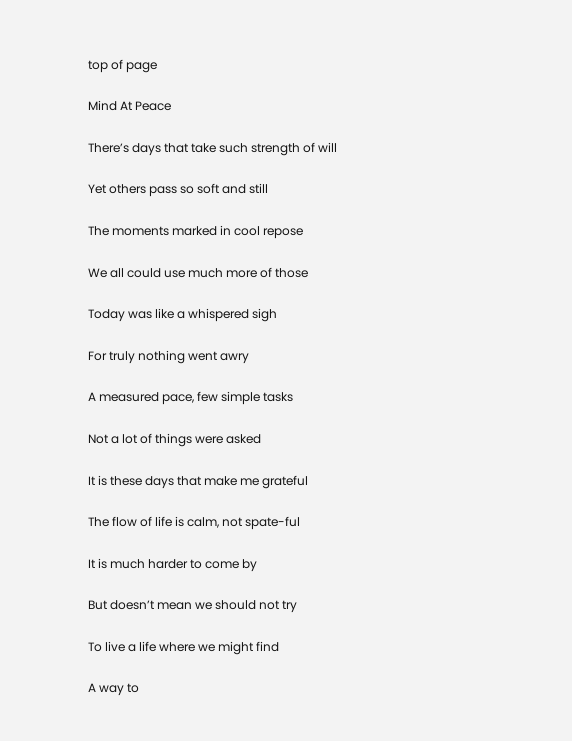top of page

Mind At Peace

There’s days that take such strength of will

Yet others pass so soft and still

The moments marked in cool repose

We all could use much more of those

Today was like a whispered sigh

For truly nothing went awry

A measured pace, few simple tasks

Not a lot of things were asked

It is these days that make me grateful

The flow of life is calm, not spate-ful

It is much harder to come by

But doesn’t mean we should not try

To live a life where we might find

A way to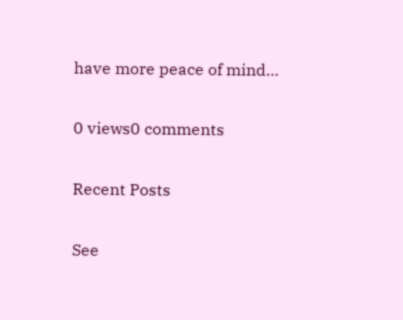have more peace of mind…

0 views0 comments

Recent Posts

See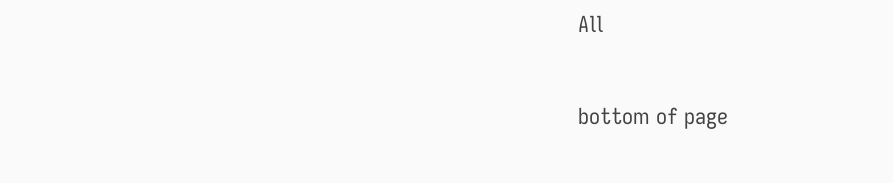All


bottom of page